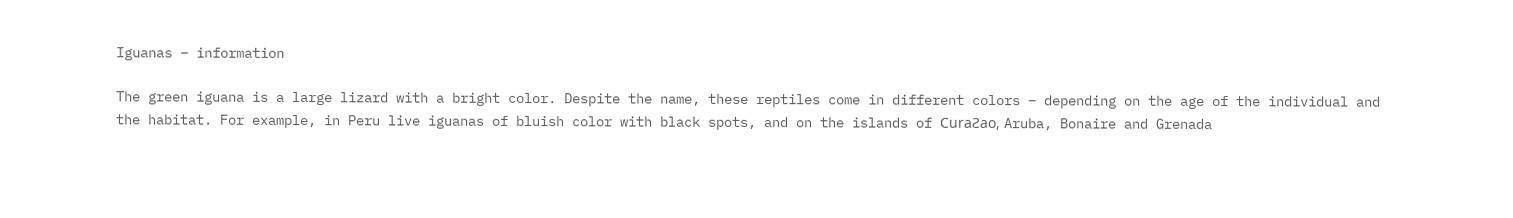Iguanas – information

The green iguana is a large lizard with a bright color. Despite the name, these reptiles come in different colors – depending on the age of the individual and the habitat. For example, in Peru live iguanas of bluish color with black spots, and on the islands of CuraƧao, Aruba, Bonaire and Grenada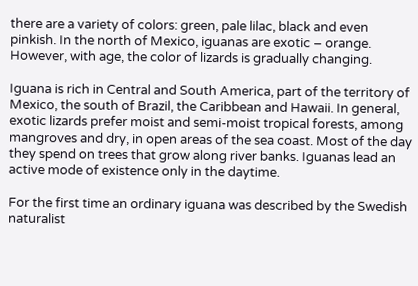there are a variety of colors: green, pale lilac, black and even pinkish. In the north of Mexico, iguanas are exotic – orange. However, with age, the color of lizards is gradually changing.

Iguana is rich in Central and South America, part of the territory of Mexico, the south of Brazil, the Caribbean and Hawaii. In general, exotic lizards prefer moist and semi-moist tropical forests, among mangroves and dry, in open areas of the sea coast. Most of the day they spend on trees that grow along river banks. Iguanas lead an active mode of existence only in the daytime.

For the first time an ordinary iguana was described by the Swedish naturalist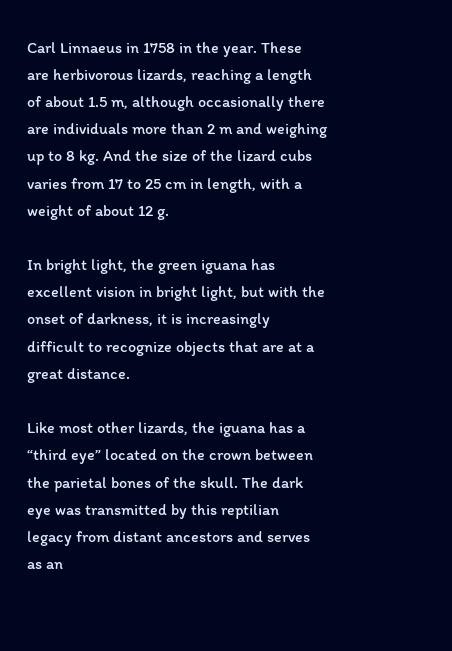Carl Linnaeus in 1758 in the year. These are herbivorous lizards, reaching a length of about 1.5 m, although occasionally there are individuals more than 2 m and weighing up to 8 kg. And the size of the lizard cubs varies from 17 to 25 cm in length, with a weight of about 12 g.

In bright light, the green iguana has excellent vision in bright light, but with the onset of darkness, it is increasingly difficult to recognize objects that are at a great distance.

Like most other lizards, the iguana has a “third eye” located on the crown between the parietal bones of the skull. The dark eye was transmitted by this reptilian legacy from distant ancestors and serves as an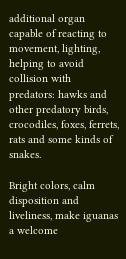additional organ capable of reacting to movement, lighting, helping to avoid collision with predators: hawks and other predatory birds, crocodiles, foxes, ferrets, rats and some kinds of snakes.

Bright colors, calm disposition and liveliness, make iguanas a welcome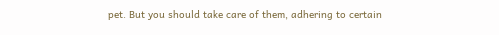pet. But you should take care of them, adhering to certain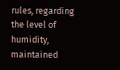rules, regarding the level of humidity, maintained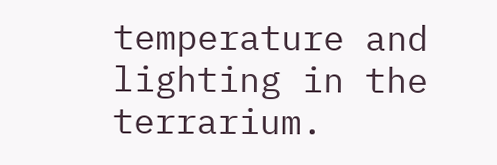temperature and lighting in the terrarium.